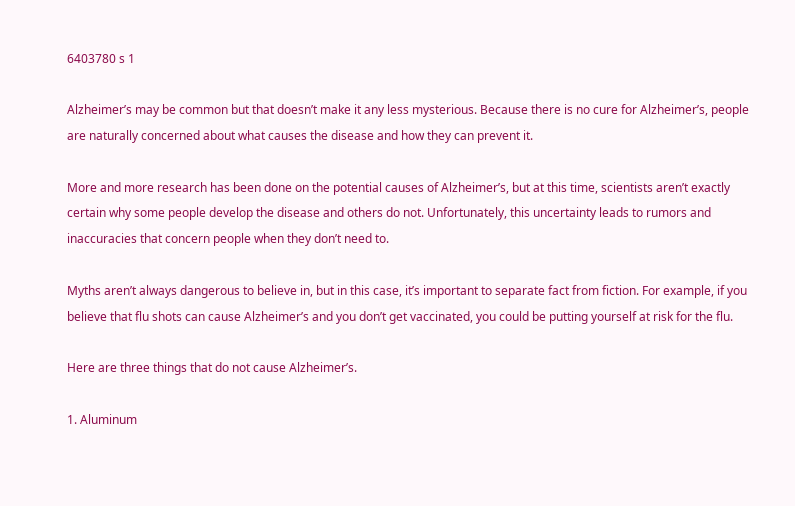6403780 s 1

Alzheimer’s may be common but that doesn’t make it any less mysterious. Because there is no cure for Alzheimer’s, people are naturally concerned about what causes the disease and how they can prevent it.

More and more research has been done on the potential causes of Alzheimer’s, but at this time, scientists aren’t exactly certain why some people develop the disease and others do not. Unfortunately, this uncertainty leads to rumors and inaccuracies that concern people when they don’t need to.

Myths aren’t always dangerous to believe in, but in this case, it’s important to separate fact from fiction. For example, if you believe that flu shots can cause Alzheimer’s and you don’t get vaccinated, you could be putting yourself at risk for the flu.

Here are three things that do not cause Alzheimer’s.

1. Aluminum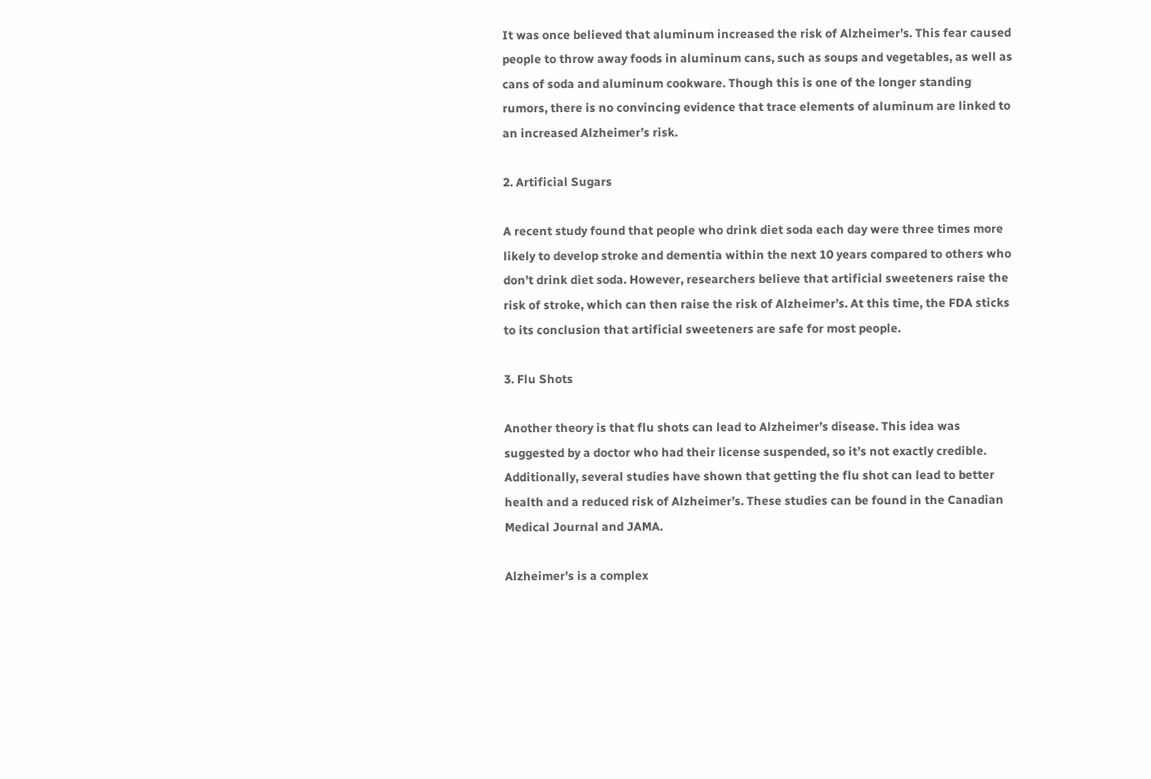It was once believed that aluminum increased the risk of Alzheimer’s. This fear caused people to throw away foods in aluminum cans, such as soups and vegetables, as well as cans of soda and aluminum cookware. Though this is one of the longer standing rumors, there is no convincing evidence that trace elements of aluminum are linked to an increased Alzheimer’s risk.

2. Artificial Sugars

A recent study found that people who drink diet soda each day were three times more likely to develop stroke and dementia within the next 10 years compared to others who don’t drink diet soda. However, researchers believe that artificial sweeteners raise the risk of stroke, which can then raise the risk of Alzheimer’s. At this time, the FDA sticks to its conclusion that artificial sweeteners are safe for most people.

3. Flu Shots

Another theory is that flu shots can lead to Alzheimer’s disease. This idea was suggested by a doctor who had their license suspended, so it’s not exactly credible. Additionally, several studies have shown that getting the flu shot can lead to better health and a reduced risk of Alzheimer’s. These studies can be found in the Canadian Medical Journal and JAMA.

Alzheimer’s is a complex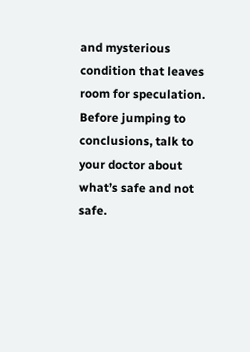and mysterious condition that leaves room for speculation. Before jumping to conclusions, talk to your doctor about what’s safe and not safe.